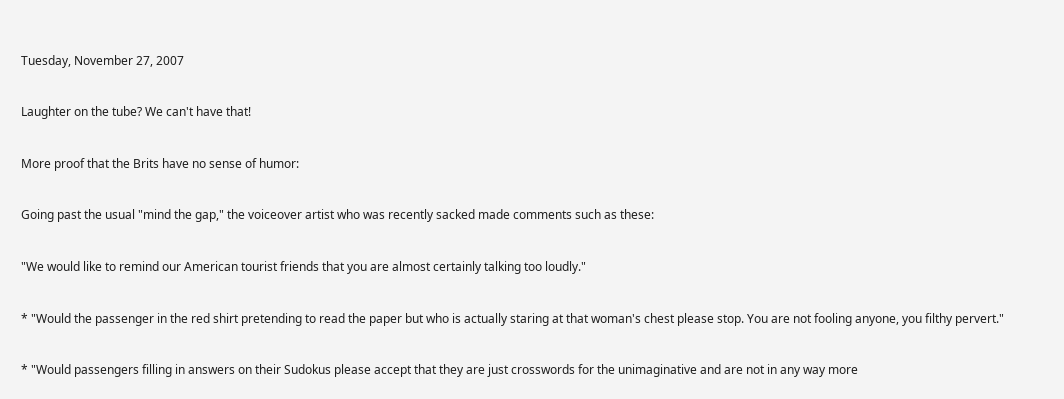Tuesday, November 27, 2007

Laughter on the tube? We can't have that!

More proof that the Brits have no sense of humor:

Going past the usual "mind the gap," the voiceover artist who was recently sacked made comments such as these:

"We would like to remind our American tourist friends that you are almost certainly talking too loudly."

* "Would the passenger in the red shirt pretending to read the paper but who is actually staring at that woman's chest please stop. You are not fooling anyone, you filthy pervert."

* "Would passengers filling in answers on their Sudokus please accept that they are just crosswords for the unimaginative and are not in any way more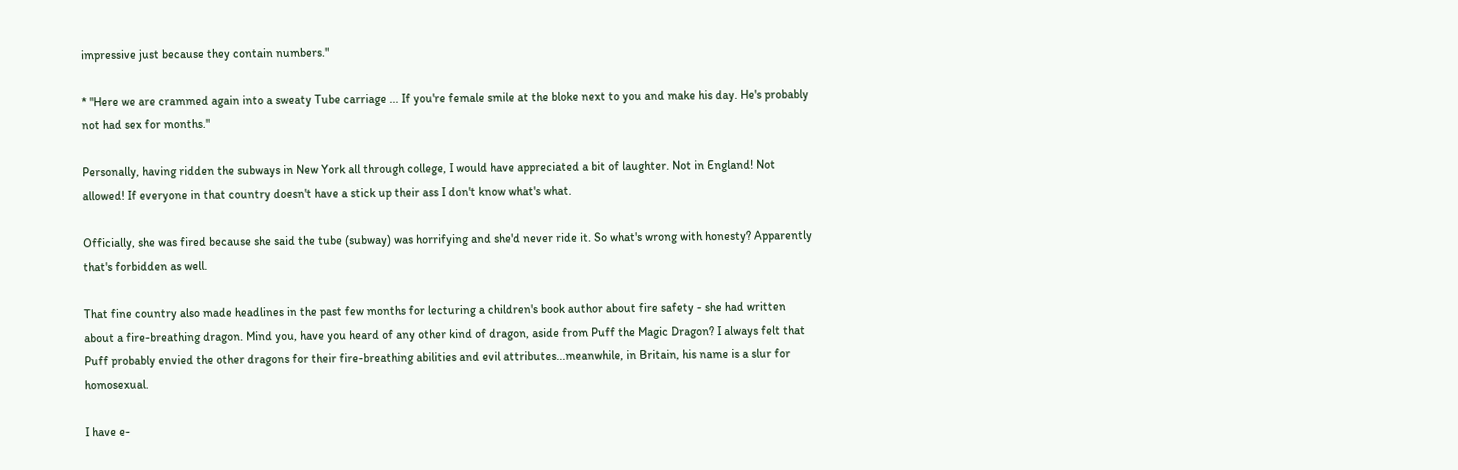impressive just because they contain numbers."

* "Here we are crammed again into a sweaty Tube carriage ... If you're female smile at the bloke next to you and make his day. He's probably not had sex for months."

Personally, having ridden the subways in New York all through college, I would have appreciated a bit of laughter. Not in England! Not allowed! If everyone in that country doesn't have a stick up their ass I don't know what's what.

Officially, she was fired because she said the tube (subway) was horrifying and she'd never ride it. So what's wrong with honesty? Apparently that's forbidden as well.

That fine country also made headlines in the past few months for lecturing a children's book author about fire safety - she had written about a fire-breathing dragon. Mind you, have you heard of any other kind of dragon, aside from Puff the Magic Dragon? I always felt that Puff probably envied the other dragons for their fire-breathing abilities and evil attributes...meanwhile, in Britain, his name is a slur for homosexual.

I have e-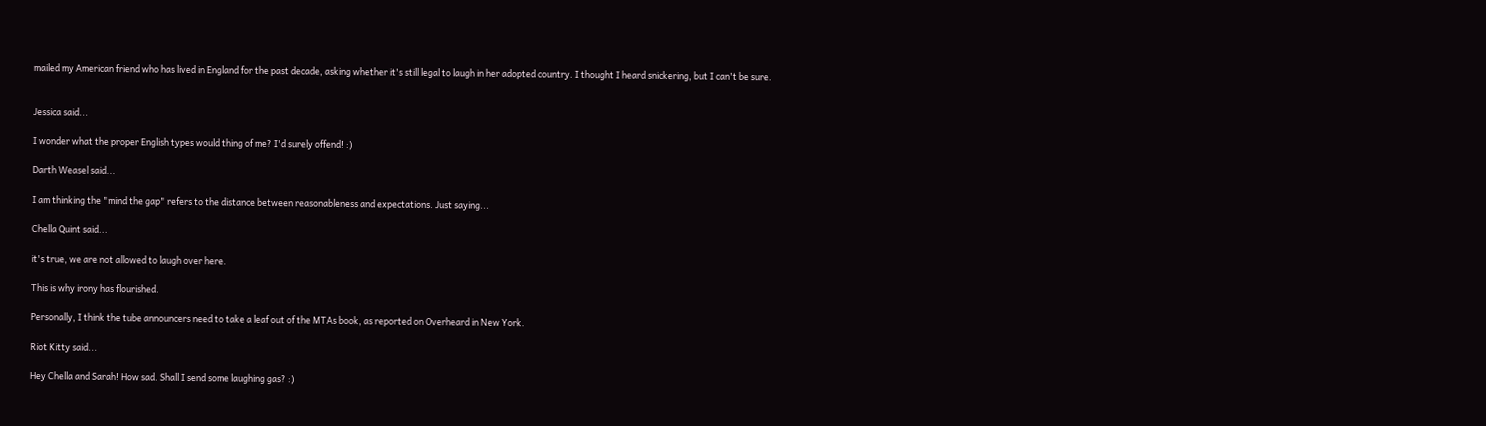mailed my American friend who has lived in England for the past decade, asking whether it's still legal to laugh in her adopted country. I thought I heard snickering, but I can't be sure.


Jessica said...

I wonder what the proper English types would thing of me? I'd surely offend! :)

Darth Weasel said...

I am thinking the "mind the gap" refers to the distance between reasonableness and expectations. Just saying...

Chella Quint said...

it's true, we are not allowed to laugh over here.

This is why irony has flourished.

Personally, I think the tube announcers need to take a leaf out of the MTAs book, as reported on Overheard in New York.

Riot Kitty said...

Hey Chella and Sarah! How sad. Shall I send some laughing gas? :)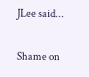JLee said...

Shame on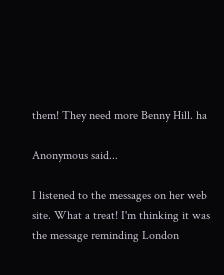them! They need more Benny Hill. ha

Anonymous said...

I listened to the messages on her web site. What a treat! I'm thinking it was the message reminding London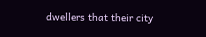dwellers that their city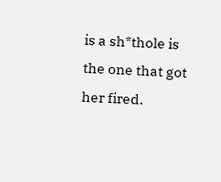is a sh*thole is the one that got her fired.